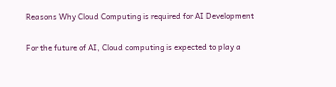Reasons Why Cloud Computing is required for AI Development

For the future of AI, Cloud computing is expected to play a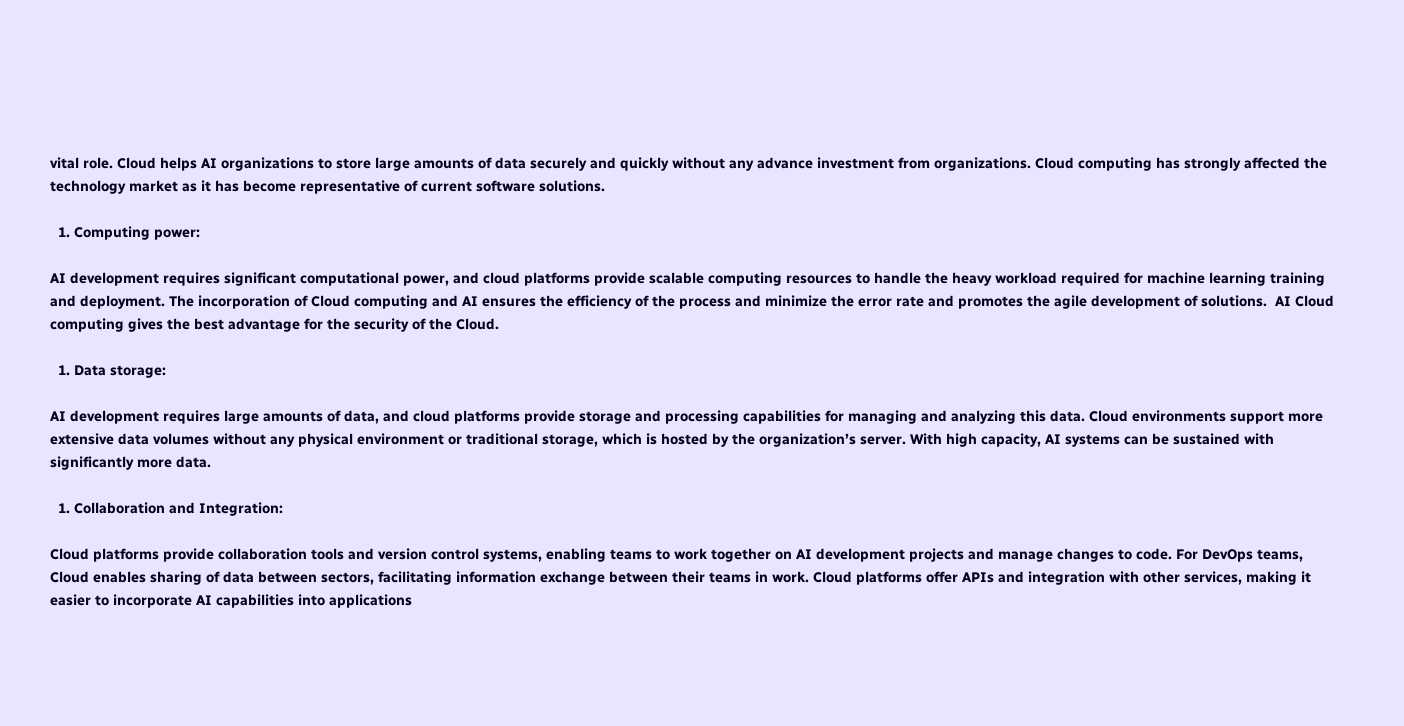vital role. Cloud helps AI organizations to store large amounts of data securely and quickly without any advance investment from organizations. Cloud computing has strongly affected the technology market as it has become representative of current software solutions.

  1. Computing power:

AI development requires significant computational power, and cloud platforms provide scalable computing resources to handle the heavy workload required for machine learning training and deployment. The incorporation of Cloud computing and AI ensures the efficiency of the process and minimize the error rate and promotes the agile development of solutions.  AI Cloud computing gives the best advantage for the security of the Cloud.

  1. Data storage:

AI development requires large amounts of data, and cloud platforms provide storage and processing capabilities for managing and analyzing this data. Cloud environments support more extensive data volumes without any physical environment or traditional storage, which is hosted by the organization’s server. With high capacity, AI systems can be sustained with significantly more data.

  1. Collaboration and Integration:

Cloud platforms provide collaboration tools and version control systems, enabling teams to work together on AI development projects and manage changes to code. For DevOps teams, Cloud enables sharing of data between sectors, facilitating information exchange between their teams in work. Cloud platforms offer APIs and integration with other services, making it easier to incorporate AI capabilities into applications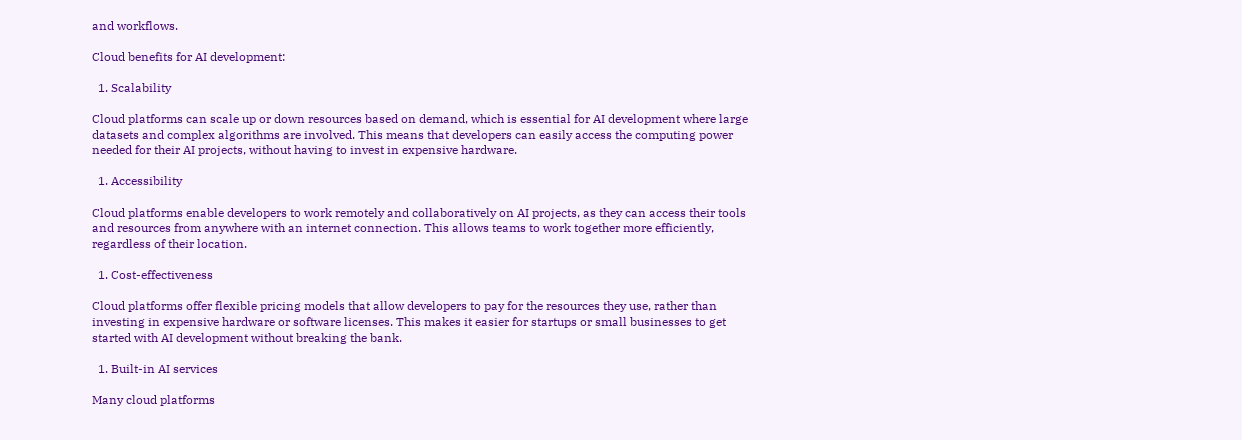and workflows.

Cloud benefits for AI development:

  1. Scalability

Cloud platforms can scale up or down resources based on demand, which is essential for AI development where large datasets and complex algorithms are involved. This means that developers can easily access the computing power needed for their AI projects, without having to invest in expensive hardware.

  1. Accessibility

Cloud platforms enable developers to work remotely and collaboratively on AI projects, as they can access their tools and resources from anywhere with an internet connection. This allows teams to work together more efficiently, regardless of their location.

  1. Cost-effectiveness

Cloud platforms offer flexible pricing models that allow developers to pay for the resources they use, rather than investing in expensive hardware or software licenses. This makes it easier for startups or small businesses to get started with AI development without breaking the bank.

  1. Built-in AI services

Many cloud platforms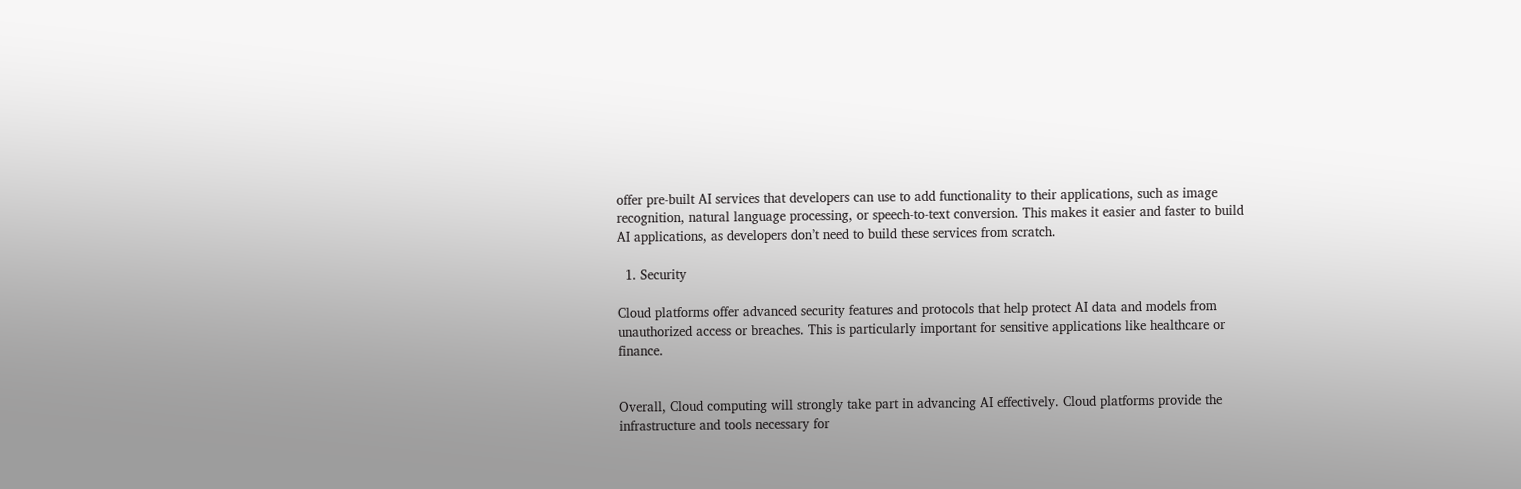offer pre-built AI services that developers can use to add functionality to their applications, such as image recognition, natural language processing, or speech-to-text conversion. This makes it easier and faster to build AI applications, as developers don’t need to build these services from scratch.

  1. Security

Cloud platforms offer advanced security features and protocols that help protect AI data and models from unauthorized access or breaches. This is particularly important for sensitive applications like healthcare or finance.


Overall, Cloud computing will strongly take part in advancing AI effectively. Cloud platforms provide the infrastructure and tools necessary for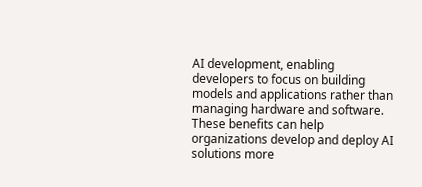AI development, enabling developers to focus on building models and applications rather than managing hardware and software. These benefits can help organizations develop and deploy AI solutions more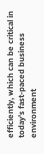efficiently, which can be critical in today’s fast-paced business environment